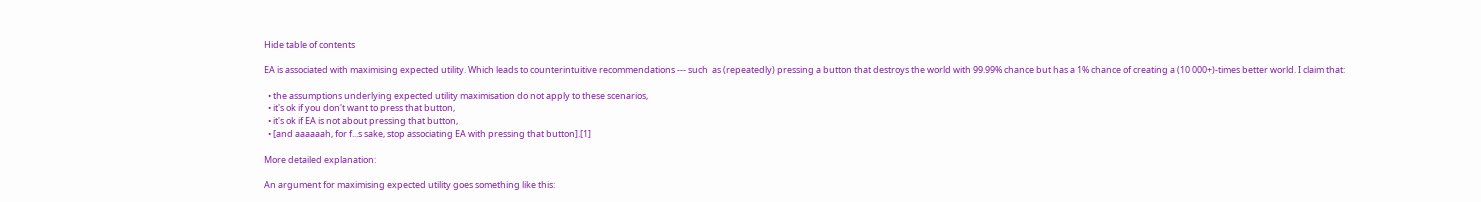Hide table of contents

EA is associated with maximising expected utility. Which leads to counterintuitive recommendations --- such  as (repeatedly) pressing a button that destroys the world with 99.99% chance but has a 1% chance of creating a (10 000+)-times better world. I claim that:

  • the assumptions underlying expected utility maximisation do not apply to these scenarios,
  • it's ok if you don't want to press that button,
  • it's ok if EA is not about pressing that button,
  • [and aaaaaah, for f...s sake, stop associating EA with pressing that button].[1]

More detailed explanation:

An argument for maximising expected utility goes something like this: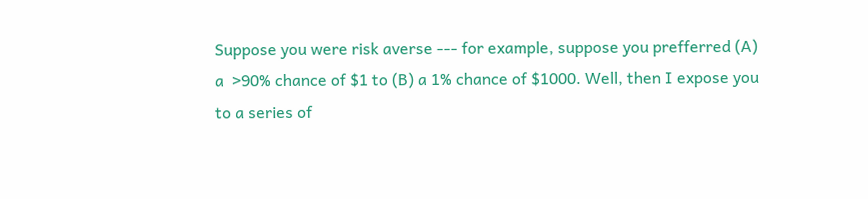Suppose you were risk averse --- for example, suppose you prefferred (A) a  >90% chance of $1 to (B) a 1% chance of $1000. Well, then I expose you to a series of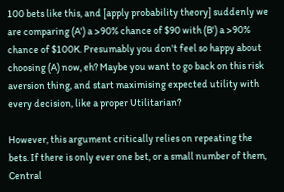100 bets like this, and [apply probability theory] suddenly we are comparing (A') a >90% chance of $90 with (B') a >90% chance of $100K. Presumably you don't feel so happy about choosing (A) now, eh? Maybe you want to go back on this risk aversion thing, and start maximising expected utility with every decision, like a proper Utilitarian?

However, this argument critically relies on repeating the bets. If there is only ever one bet, or a small number of them, Central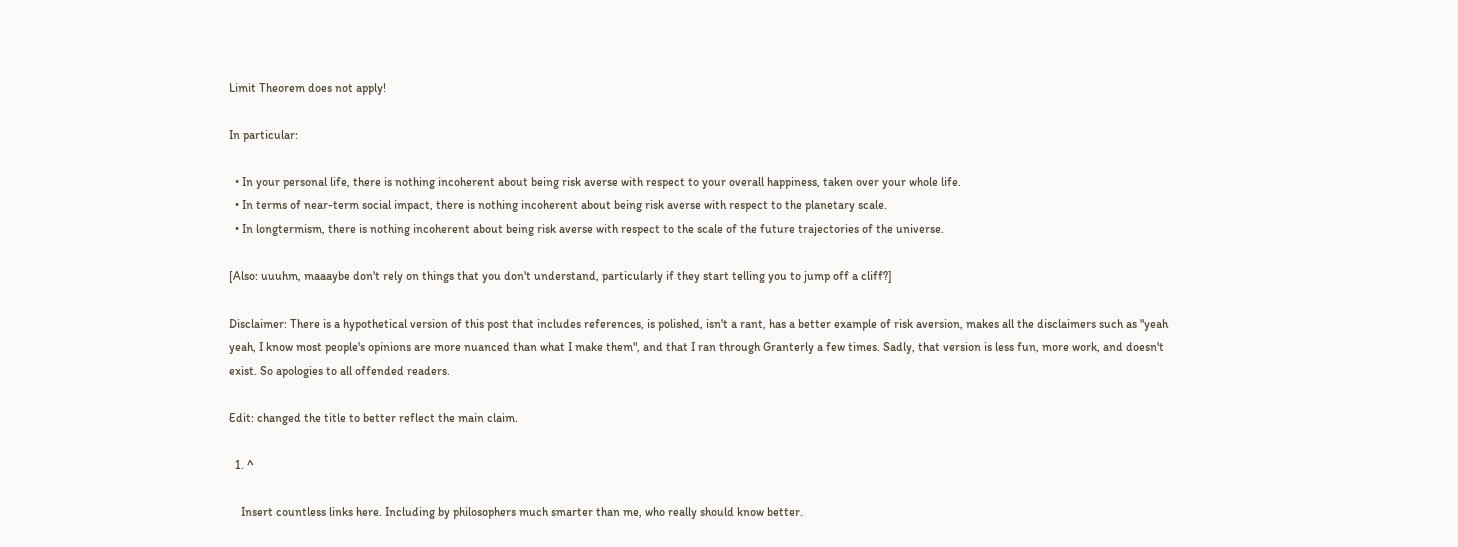Limit Theorem does not apply!

In particular:

  • In your personal life, there is nothing incoherent about being risk averse with respect to your overall happiness, taken over your whole life.
  • In terms of near-term social impact, there is nothing incoherent about being risk averse with respect to the planetary scale.
  • In longtermism, there is nothing incoherent about being risk averse with respect to the scale of the future trajectories of the universe.

[Also: uuuhm, maaaybe don't rely on things that you don't understand, particularly if they start telling you to jump off a cliff?]

Disclaimer: There is a hypothetical version of this post that includes references, is polished, isn't a rant, has a better example of risk aversion, makes all the disclaimers such as "yeah yeah, I know most people's opinions are more nuanced than what I make them", and that I ran through Granterly a few times. Sadly, that version is less fun, more work, and doesn't exist. So apologies to all offended readers.

Edit: changed the title to better reflect the main claim.

  1. ^

    Insert countless links here. Including by philosophers much smarter than me, who really should know better.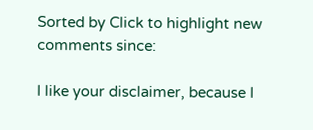Sorted by Click to highlight new comments since:

I like your disclaimer, because I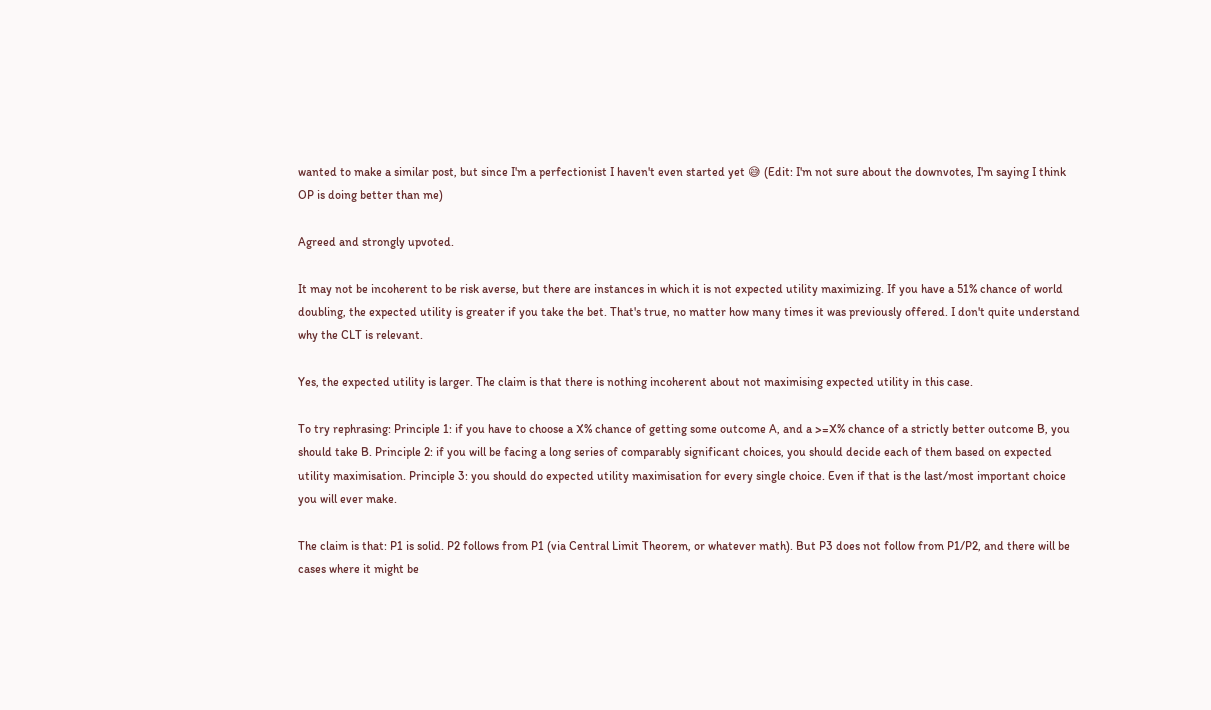wanted to make a similar post, but since I'm a perfectionist I haven't even started yet 😅 (Edit: I'm not sure about the downvotes, I'm saying I think OP is doing better than me)

Agreed and strongly upvoted.

It may not be incoherent to be risk averse, but there are instances in which it is not expected utility maximizing. If you have a 51% chance of world doubling, the expected utility is greater if you take the bet. That's true, no matter how many times it was previously offered. I don't quite understand why the CLT is relevant.

Yes, the expected utility is larger. The claim is that there is nothing incoherent about not maximising expected utility in this case.

To try rephrasing: Principle 1: if you have to choose a X% chance of getting some outcome A, and a >=X% chance of a strictly better outcome B, you should take B. Principle 2: if you will be facing a long series of comparably significant choices, you should decide each of them based on expected utility maximisation. Principle 3: you should do expected utility maximisation for every single choice. Even if that is the last/most important choice you will ever make.

The claim is that: P1 is solid. P2 follows from P1 (via Central Limit Theorem, or whatever math). But P3 does not follow from P1/P2, and there will be cases where it might be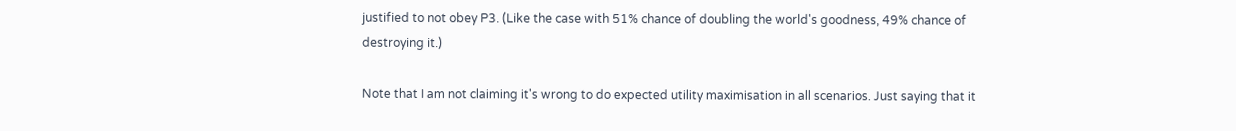justified to not obey P3. (Like the case with 51% chance of doubling the world's goodness, 49% chance of destroying it.)

Note that I am not claiming it's wrong to do expected utility maximisation in all scenarios. Just saying that it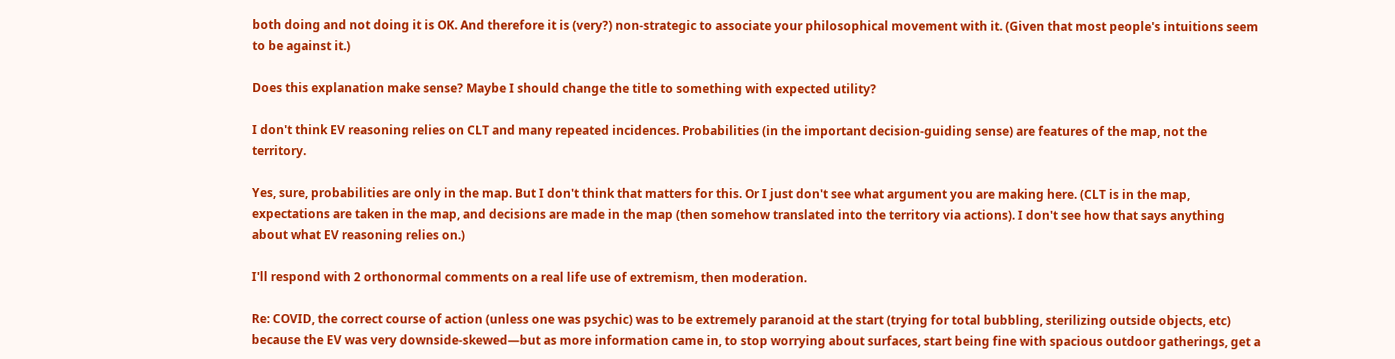both doing and not doing it is OK. And therefore it is (very?) non-strategic to associate your philosophical movement with it. (Given that most people's intuitions seem to be against it.)

Does this explanation make sense? Maybe I should change the title to something with expected utility?

I don't think EV reasoning relies on CLT and many repeated incidences. Probabilities (in the important decision-guiding sense) are features of the map, not the territory.

Yes, sure, probabilities are only in the map. But I don't think that matters for this. Or I just don't see what argument you are making here. (CLT is in the map, expectations are taken in the map, and decisions are made in the map (then somehow translated into the territory via actions). I don't see how that says anything about what EV reasoning relies on.)

I'll respond with 2 orthonormal comments on a real life use of extremism, then moderation.

Re: COVID, the correct course of action (unless one was psychic) was to be extremely paranoid at the start (trying for total bubbling, sterilizing outside objects, etc) because the EV was very downside-skewed—but as more information came in, to stop worrying about surfaces, start being fine with spacious outdoor gatherings, get a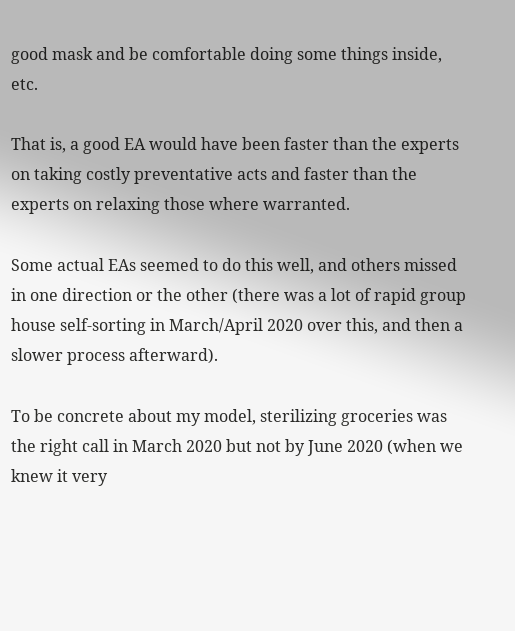good mask and be comfortable doing some things inside, etc.

That is, a good EA would have been faster than the experts on taking costly preventative acts and faster than the experts on relaxing those where warranted.

Some actual EAs seemed to do this well, and others missed in one direction or the other (there was a lot of rapid group house self-sorting in March/April 2020 over this, and then a slower process afterward).

To be concrete about my model, sterilizing groceries was the right call in March 2020 but not by June 2020 (when we knew it very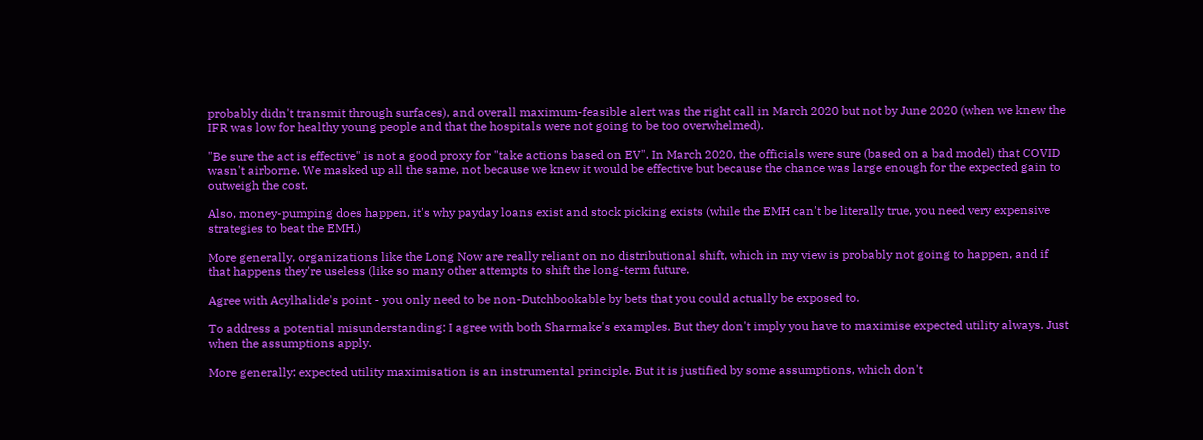probably didn't transmit through surfaces), and overall maximum-feasible alert was the right call in March 2020 but not by June 2020 (when we knew the IFR was low for healthy young people and that the hospitals were not going to be too overwhelmed).

"Be sure the act is effective" is not a good proxy for "take actions based on EV". In March 2020, the officials were sure (based on a bad model) that COVID wasn't airborne. We masked up all the same, not because we knew it would be effective but because the chance was large enough for the expected gain to outweigh the cost.

Also, money-pumping does happen, it's why payday loans exist and stock picking exists (while the EMH can't be literally true, you need very expensive strategies to beat the EMH.)

More generally, organizations like the Long Now are really reliant on no distributional shift, which in my view is probably not going to happen, and if that happens they're useless (like so many other attempts to shift the long-term future.

Agree with Acylhalide's point - you only need to be non-Dutchbookable by bets that you could actually be exposed to.

To address a potential misunderstanding: I agree with both Sharmake's examples. But they don't imply you have to maximise expected utility always. Just when the assumptions apply.

More generally: expected utility maximisation is an instrumental principle. But it is justified by some assumptions, which don't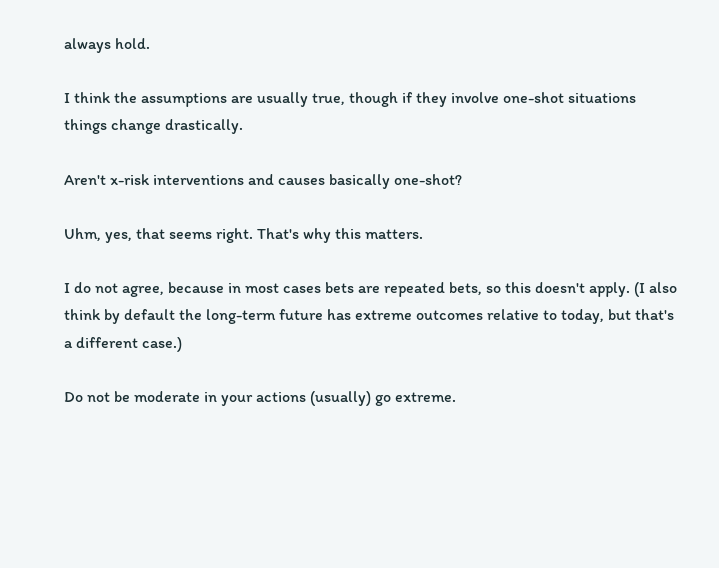always hold.

I think the assumptions are usually true, though if they involve one-shot situations things change drastically.

Aren't x-risk interventions and causes basically one-shot?

Uhm, yes, that seems right. That's why this matters.

I do not agree, because in most cases bets are repeated bets, so this doesn't apply. (I also think by default the long-term future has extreme outcomes relative to today, but that's a different case.)

Do not be moderate in your actions (usually) go extreme.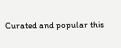Curated and popular this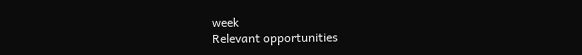week
Relevant opportunities